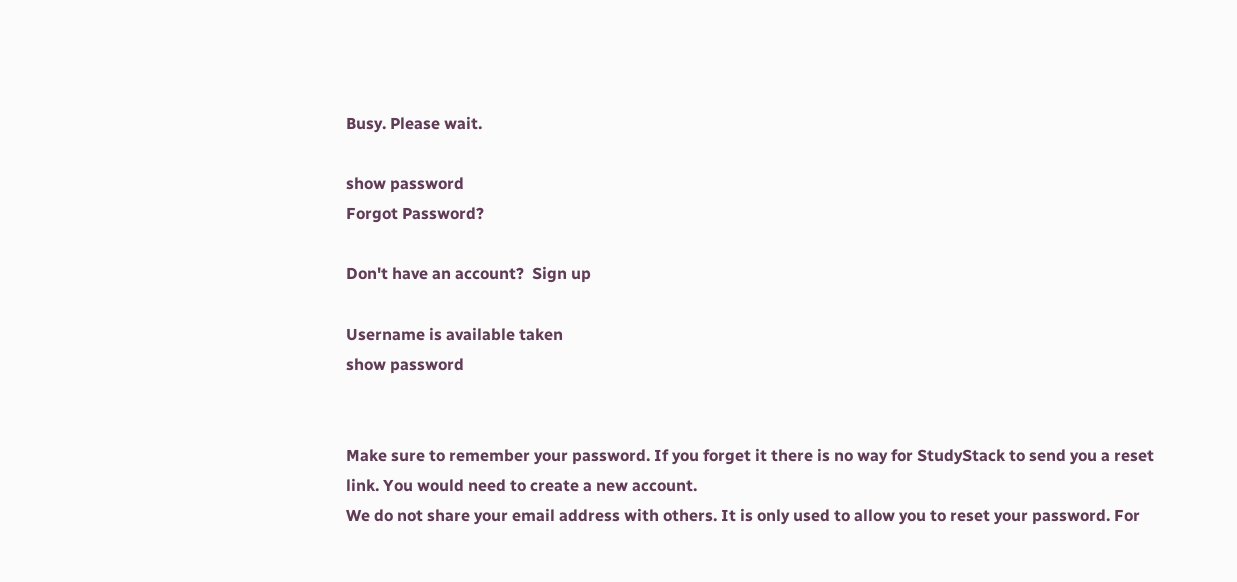Busy. Please wait.

show password
Forgot Password?

Don't have an account?  Sign up

Username is available taken
show password


Make sure to remember your password. If you forget it there is no way for StudyStack to send you a reset link. You would need to create a new account.
We do not share your email address with others. It is only used to allow you to reset your password. For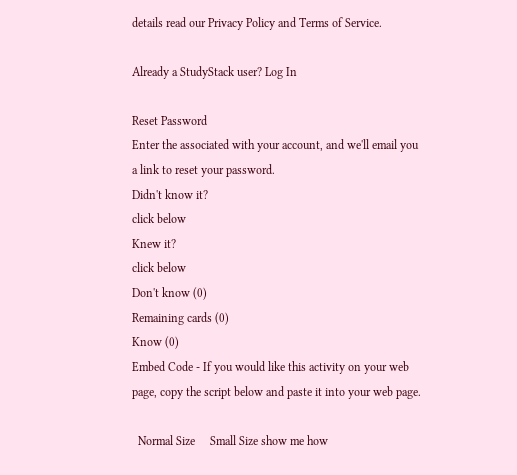details read our Privacy Policy and Terms of Service.

Already a StudyStack user? Log In

Reset Password
Enter the associated with your account, and we'll email you a link to reset your password.
Didn't know it?
click below
Knew it?
click below
Don't know (0)
Remaining cards (0)
Know (0)
Embed Code - If you would like this activity on your web page, copy the script below and paste it into your web page.

  Normal Size     Small Size show me how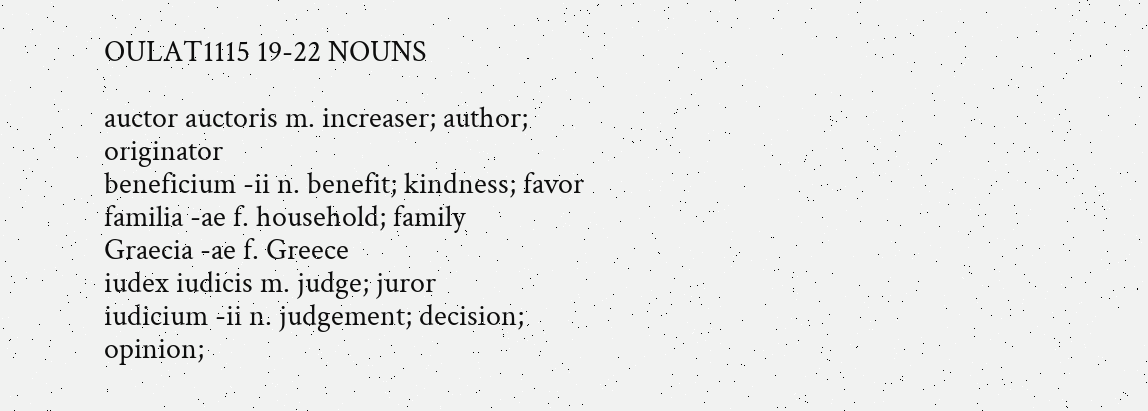OULAT1115 19-22 NOUNS

auctor auctoris m. increaser; author; originator
beneficium -ii n. benefit; kindness; favor
familia -ae f. household; family
Graecia -ae f. Greece
iudex iudicis m. judge; juror
iudicium -ii n. judgement; decision; opinion;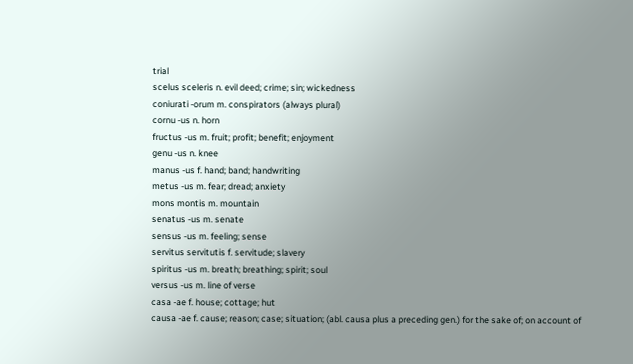trial
scelus sceleris n. evil deed; crime; sin; wickedness
coniurati -orum m. conspirators (always plural)
cornu -us n. horn
fructus -us m. fruit; profit; benefit; enjoyment
genu -us n. knee
manus -us f. hand; band; handwriting
metus -us m. fear; dread; anxiety
mons montis m. mountain
senatus -us m. senate
sensus -us m. feeling; sense
servitus servitutis f. servitude; slavery
spiritus -us m. breath; breathing; spirit; soul
versus -us m. line of verse
casa -ae f. house; cottage; hut
causa -ae f. cause; reason; case; situation; (abl. causa plus a preceding gen.) for the sake of; on account of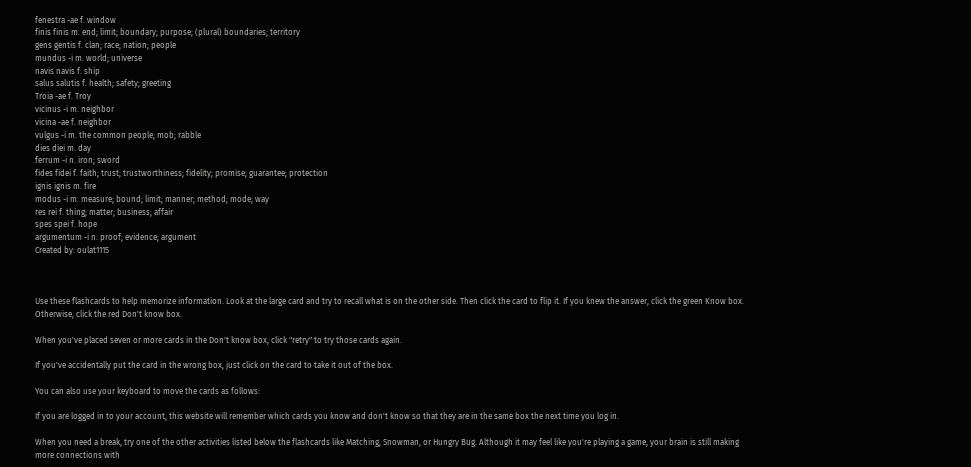fenestra -ae f. window
finis finis m. end; limit; boundary; purpose; (plural) boundaries; territory
gens gentis f. clan; race; nation; people
mundus -i m. world; universe
navis navis f. ship
salus salutis f. health; safety; greeting
Troia -ae f. Troy
vicinus -i m. neighbor
vicina -ae f. neighbor
vulgus -i m. the common people; mob; rabble
dies diei m. day
ferrum -i n. iron; sword
fides fidei f. faith; trust; trustworthiness; fidelity; promise; guarantee; protection
ignis ignis m. fire
modus -i m. measure; bound; limit; manner; method; mode; way
res rei f. thing; matter; business; affair
spes spei f. hope
argumentum -i n. proof; evidence; argument
Created by: oulat1115



Use these flashcards to help memorize information. Look at the large card and try to recall what is on the other side. Then click the card to flip it. If you knew the answer, click the green Know box. Otherwise, click the red Don't know box.

When you've placed seven or more cards in the Don't know box, click "retry" to try those cards again.

If you've accidentally put the card in the wrong box, just click on the card to take it out of the box.

You can also use your keyboard to move the cards as follows:

If you are logged in to your account, this website will remember which cards you know and don't know so that they are in the same box the next time you log in.

When you need a break, try one of the other activities listed below the flashcards like Matching, Snowman, or Hungry Bug. Although it may feel like you're playing a game, your brain is still making more connections with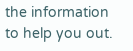the information to help you out.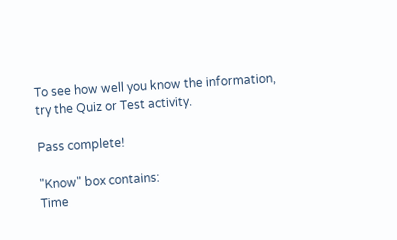To see how well you know the information, try the Quiz or Test activity.

Pass complete!

"Know" box contains:
Time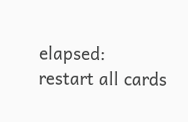elapsed:
restart all cards